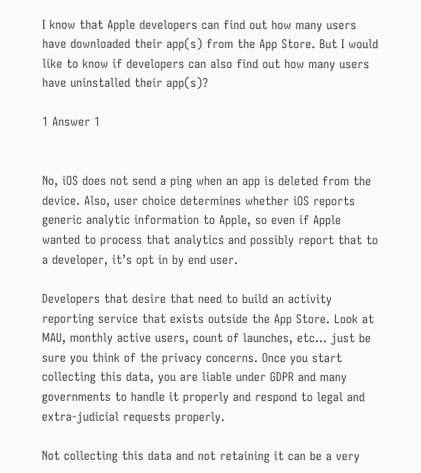I know that Apple developers can find out how many users have downloaded their app(s) from the App Store. But I would like to know if developers can also find out how many users have uninstalled their app(s)?

1 Answer 1


No, iOS does not send a ping when an app is deleted from the device. Also, user choice determines whether iOS reports generic analytic information to Apple, so even if Apple wanted to process that analytics and possibly report that to a developer, it’s opt in by end user.

Developers that desire that need to build an activity reporting service that exists outside the App Store. Look at MAU, monthly active users, count of launches, etc... just be sure you think of the privacy concerns. Once you start collecting this data, you are liable under GDPR and many governments to handle it properly and respond to legal and extra-judicial requests properly.

Not collecting this data and not retaining it can be a very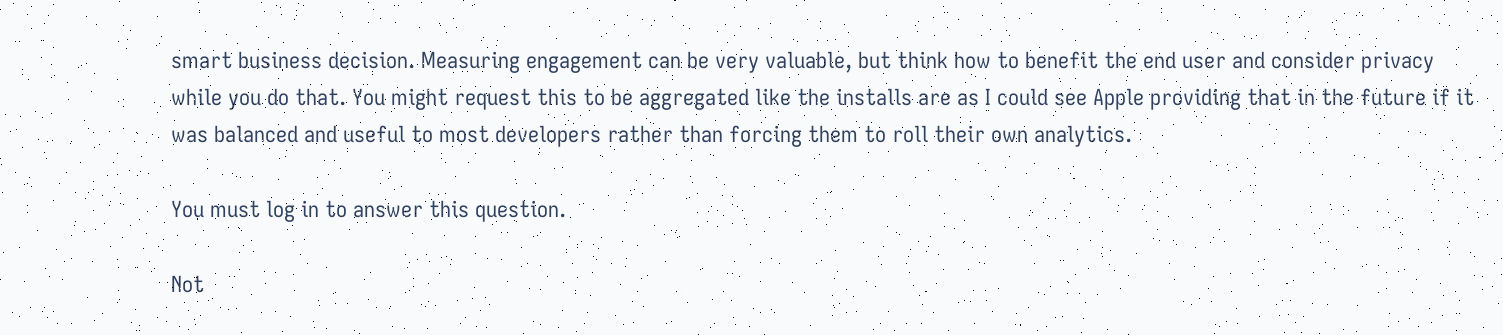smart business decision. Measuring engagement can be very valuable, but think how to benefit the end user and consider privacy while you do that. You might request this to be aggregated like the installs are as I could see Apple providing that in the future if it was balanced and useful to most developers rather than forcing them to roll their own analytics.

You must log in to answer this question.

Not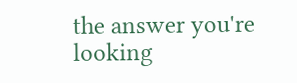the answer you're looking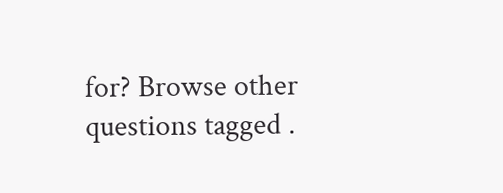for? Browse other questions tagged .